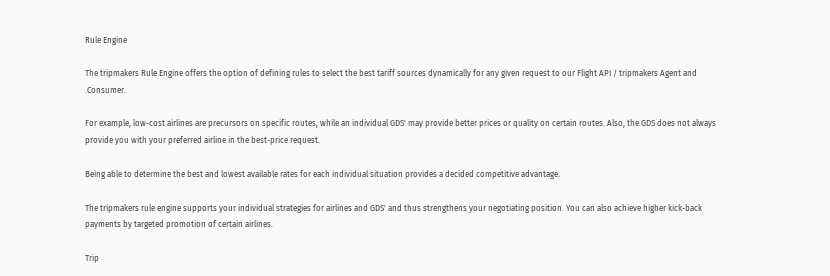Rule Engine

The tripmakers Rule Engine offers the option of defining rules to select the best tariff sources dynamically for any given request to our Flight API / tripmakers Agent and .Consumer.

For example, low-cost airlines are precursors on specific routes, while an individual GDS' may provide better prices or quality on certain routes. Also, the GDS does not always provide you with your preferred airline in the best-price request.

Being able to determine the best and lowest available rates for each individual situation provides a decided competitive advantage.

The tripmakers rule engine supports your individual strategies for airlines and GDS' and thus strengthens your negotiating position. You can also achieve higher kick-back payments by targeted promotion of certain airlines.

Trip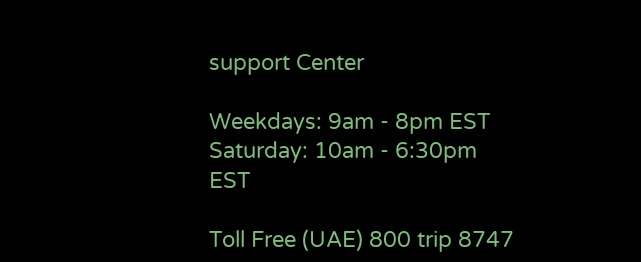support Center

Weekdays: 9am - 8pm EST
Saturday: 10am - 6:30pm EST

Toll Free (UAE) 800 trip 8747